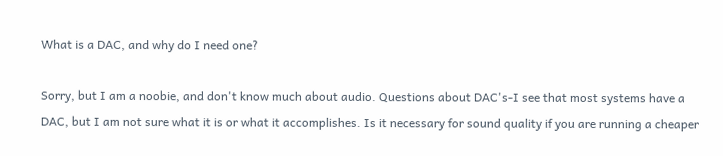What is a DAC, and why do I need one?

Sorry, but I am a noobie, and don't know much about audio. Questions about DAC's-I see that most systems have a DAC, but I am not sure what it is or what it accomplishes. Is it necessary for sound quality if you are running a cheaper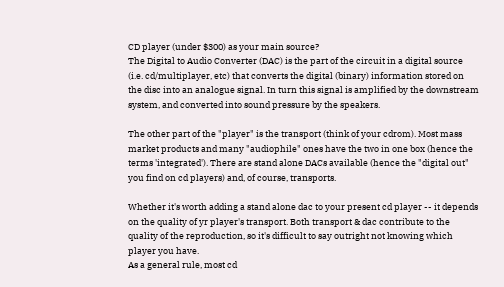CD player (under $300) as your main source?
The Digital to Audio Converter (DAC) is the part of the circuit in a digital source (i.e. cd/multiplayer, etc) that converts the digital (binary) information stored on the disc into an analogue signal. In turn this signal is amplified by the downstream system, and converted into sound pressure by the speakers.

The other part of the "player" is the transport (think of your cdrom). Most mass market products and many "audiophile" ones have the two in one box (hence the terms 'integrated'). There are stand alone DACs available (hence the "digital out" you find on cd players) and, of course, transports.

Whether it's worth adding a stand alone dac to your present cd player -- it depends on the quality of yr player's transport. Both transport & dac contribute to the quality of the reproduction, so it's difficult to say outright not knowing which player you have.
As a general rule, most cd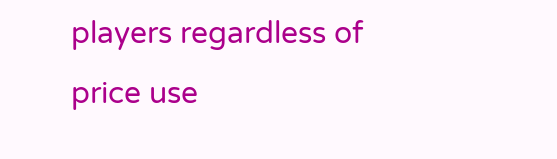players regardless of price use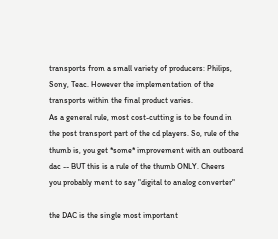transports from a small variety of producers: Philips, Sony, Teac. However the implementation of the transports within the final product varies.
As a general rule, most cost-cutting is to be found in the post transport part of the cd players. So, rule of the thumb is, you get *some* improvement with an outboard dac -- BUT this is a rule of the thumb ONLY. Cheers
you probably ment to say "digital to analog converter"

the DAC is the single most important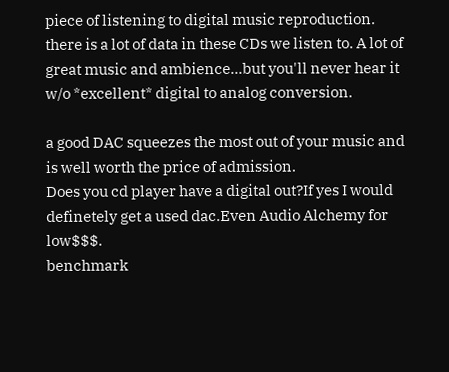piece of listening to digital music reproduction.
there is a lot of data in these CDs we listen to. A lot of great music and ambience...but you'll never hear it w/o *excellent* digital to analog conversion.

a good DAC squeezes the most out of your music and is well worth the price of admission.
Does you cd player have a digital out?If yes I would definetely get a used dac.Even Audio Alchemy for low$$$.
benchmark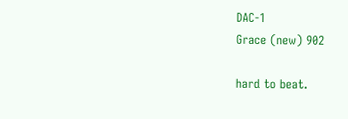DAC-1
Grace (new) 902

hard to beat.